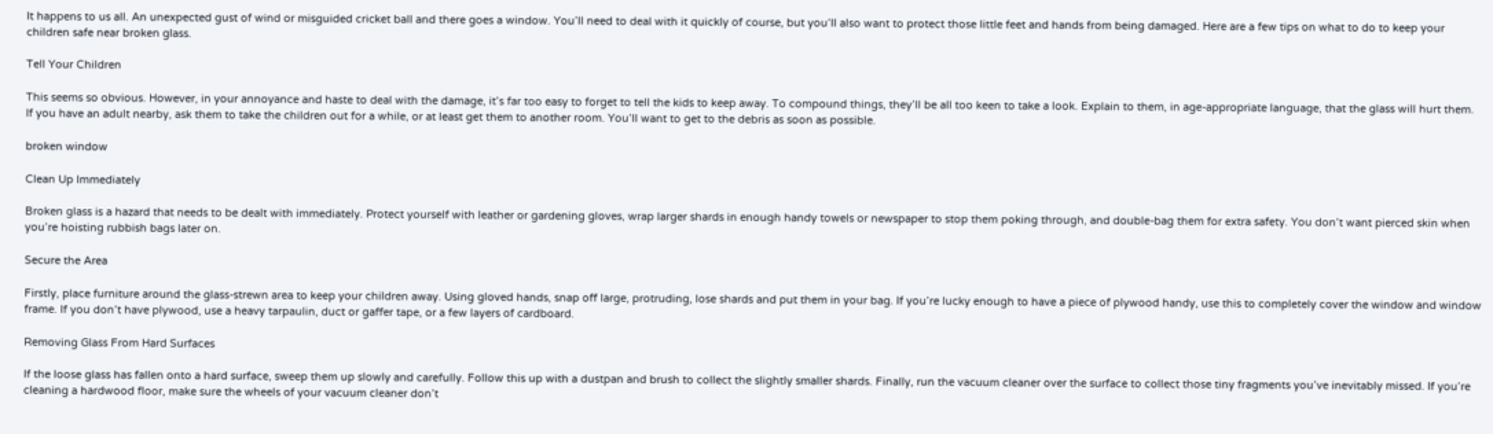It happens to us all. An unexpected gust of wind or misguided cricket ball and there goes a window. You’ll need to deal with it quickly of course, but you’ll also want to protect those little feet and hands from being damaged. Here are a few tips on what to do to keep your children safe near broken glass.

Tell Your Children

This seems so obvious. However, in your annoyance and haste to deal with the damage, it’s far too easy to forget to tell the kids to keep away. To compound things, they’ll be all too keen to take a look. Explain to them, in age-appropriate language, that the glass will hurt them. If you have an adult nearby, ask them to take the children out for a while, or at least get them to another room. You’ll want to get to the debris as soon as possible.

broken window

Clean Up Immediately

Broken glass is a hazard that needs to be dealt with immediately. Protect yourself with leather or gardening gloves, wrap larger shards in enough handy towels or newspaper to stop them poking through, and double-bag them for extra safety. You don’t want pierced skin when you’re hoisting rubbish bags later on.

Secure the Area

Firstly, place furniture around the glass-strewn area to keep your children away. Using gloved hands, snap off large, protruding, lose shards and put them in your bag. If you’re lucky enough to have a piece of plywood handy, use this to completely cover the window and window frame. If you don’t have plywood, use a heavy tarpaulin, duct or gaffer tape, or a few layers of cardboard.

Removing Glass From Hard Surfaces

If the loose glass has fallen onto a hard surface, sweep them up slowly and carefully. Follow this up with a dustpan and brush to collect the slightly smaller shards. Finally, run the vacuum cleaner over the surface to collect those tiny fragments you’ve inevitably missed. If you’re cleaning a hardwood floor, make sure the wheels of your vacuum cleaner don’t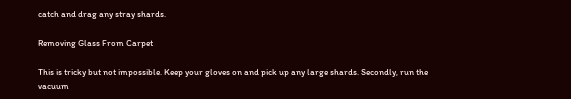catch and drag any stray shards.

Removing Glass From Carpet

This is tricky but not impossible. Keep your gloves on and pick up any large shards. Secondly, run the vacuum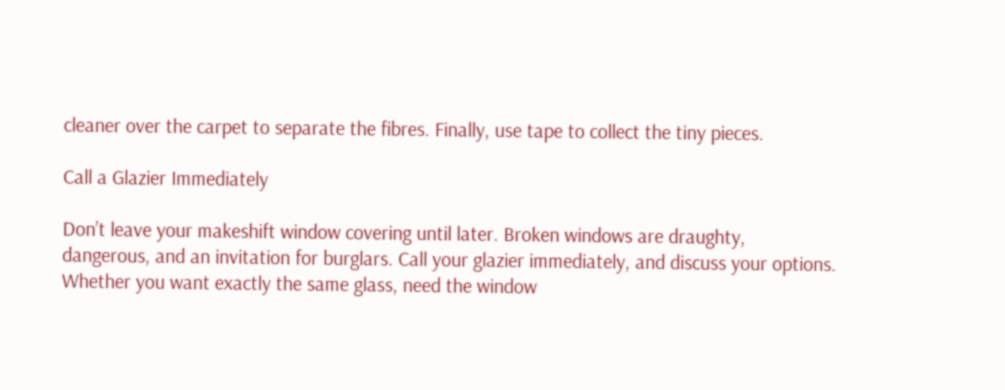cleaner over the carpet to separate the fibres. Finally, use tape to collect the tiny pieces.

Call a Glazier Immediately

Don’t leave your makeshift window covering until later. Broken windows are draughty, dangerous, and an invitation for burglars. Call your glazier immediately, and discuss your options. Whether you want exactly the same glass, need the window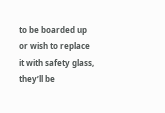to be boarded up or wish to replace it with safety glass, they’ll be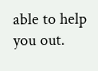able to help you out.